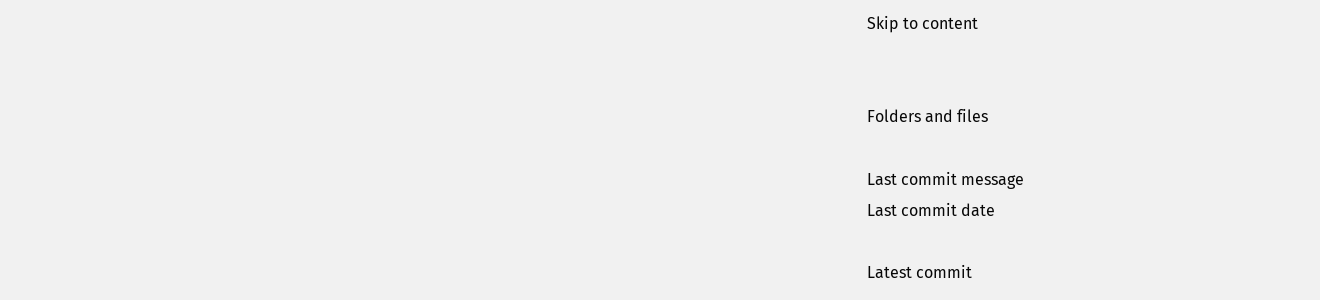Skip to content


Folders and files

Last commit message
Last commit date

Latest commit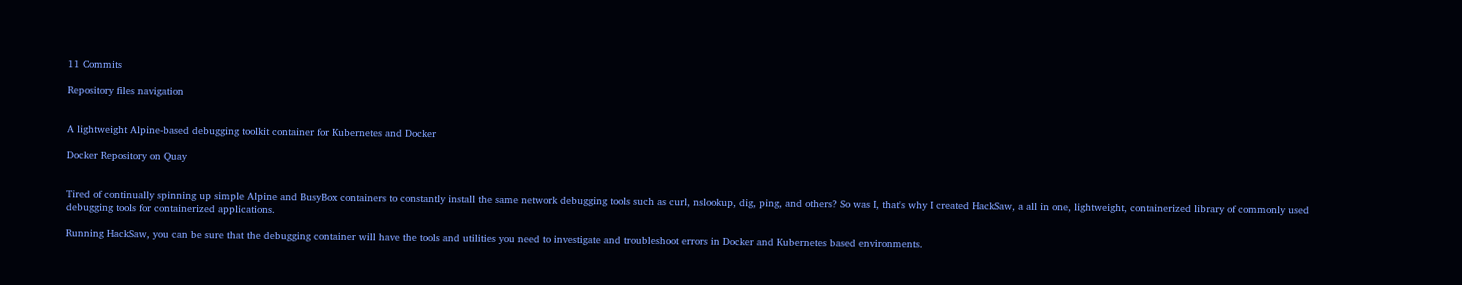11 Commits

Repository files navigation


A lightweight Alpine-based debugging toolkit container for Kubernetes and Docker

Docker Repository on Quay


Tired of continually spinning up simple Alpine and BusyBox containers to constantly install the same network debugging tools such as curl, nslookup, dig, ping, and others? So was I, that's why I created HackSaw, a all in one, lightweight, containerized library of commonly used debugging tools for containerized applications.

Running HackSaw, you can be sure that the debugging container will have the tools and utilities you need to investigate and troubleshoot errors in Docker and Kubernetes based environments.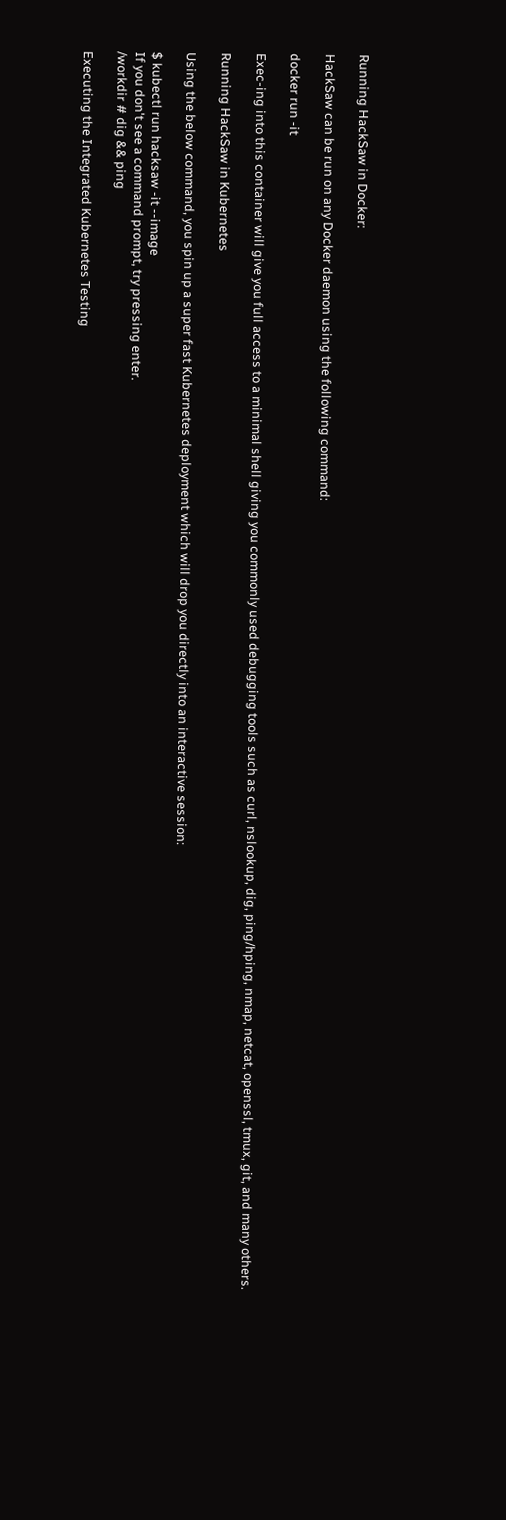Running HackSaw in Docker:

HackSaw can be run on any Docker daemon using the following command:

docker run -it

Exec-ing into this container will give you full access to a minimal shell giving you commonly used debugging tools such as curl, nslookup, dig, ping/hping, nmap, netcat, openssl, tmux, git, and many others.

Running HackSaw in Kubernetes

Using the below command, you spin up a super fast Kubernetes deployment which will drop you directly into an interactive session:

$ kubectl run hacksaw -it --image
If you don't see a command prompt, try pressing enter.
/workdir # dig && ping

Executing the Integrated Kubernetes Testing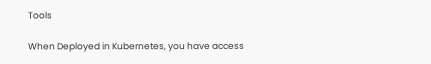Tools

When Deployed in Kubernetes, you have access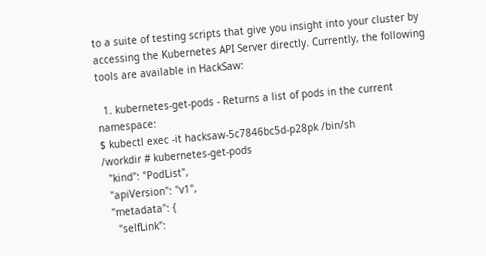to a suite of testing scripts that give you insight into your cluster by accessing the Kubernetes API Server directly. Currently, the following tools are available in HackSaw:

  1. kubernetes-get-pods - Returns a list of pods in the current namespace:
$ kubectl exec -it hacksaw-5c7846bc5d-p28pk /bin/sh
/workdir # kubernetes-get-pods
  "kind": "PodList",
  "apiVersion": "v1",
  "metadata": {
    "selfLink":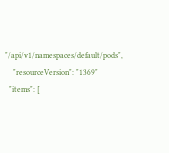"/api/v1/namespaces/default/pods",
    "resourceVersion": "1369"
  "items": [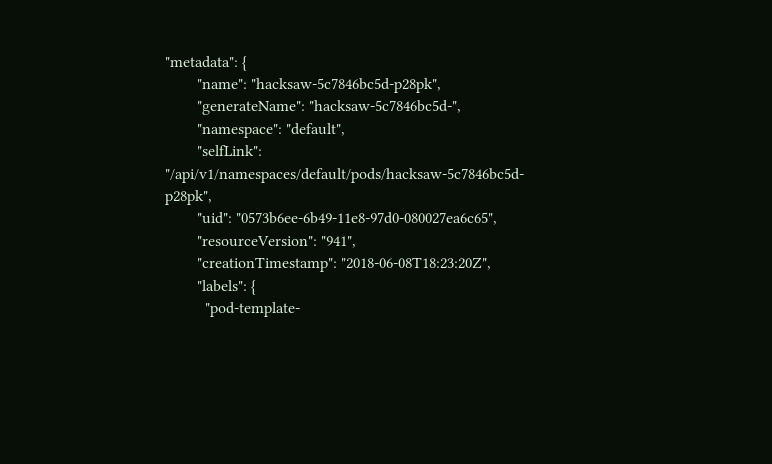"metadata": {
        "name": "hacksaw-5c7846bc5d-p28pk",
        "generateName": "hacksaw-5c7846bc5d-",
        "namespace": "default",
        "selfLink": "/api/v1/namespaces/default/pods/hacksaw-5c7846bc5d-p28pk",
        "uid": "0573b6ee-6b49-11e8-97d0-080027ea6c65",
        "resourceVersion": "941",
        "creationTimestamp": "2018-06-08T18:23:20Z",
        "labels": {
          "pod-template-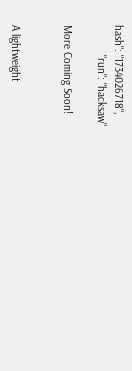hash": "1734026718",
          "run": "hacksaw"

More Coming Soon!


A lightweight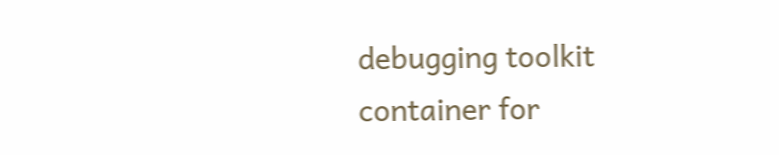debugging toolkit container for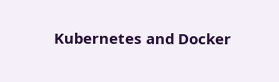Kubernetes and Docker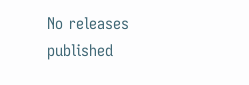No releases published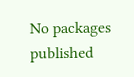No packages published